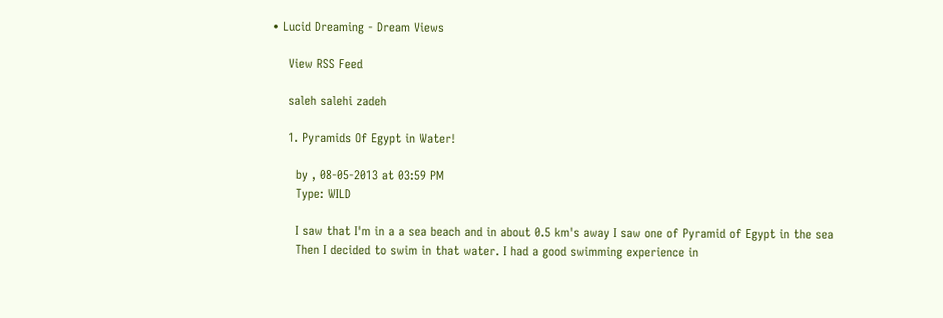• Lucid Dreaming - Dream Views

    View RSS Feed

    saleh salehi zadeh

    1. Pyramids Of Egypt in Water!

      by , 08-05-2013 at 03:59 PM
      Type: WILD

      I saw that I'm in a a sea beach and in about 0.5 km's away I saw one of Pyramid of Egypt in the sea
      Then I decided to swim in that water. I had a good swimming experience in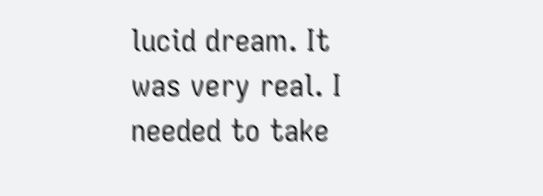lucid dream. It was very real. I needed to take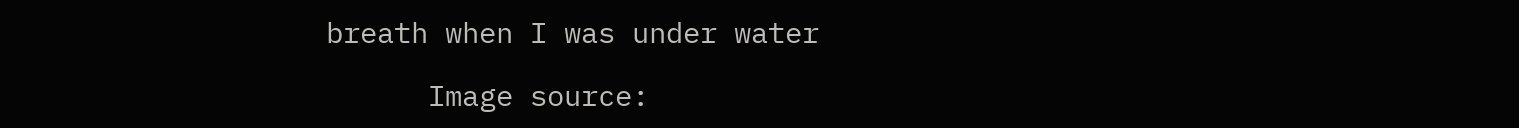breath when I was under water

      Image source: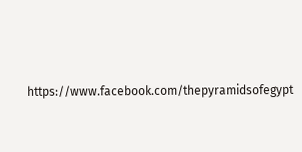https://www.facebook.com/thepyramidsofegypt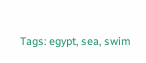Tags: egypt, sea, swim